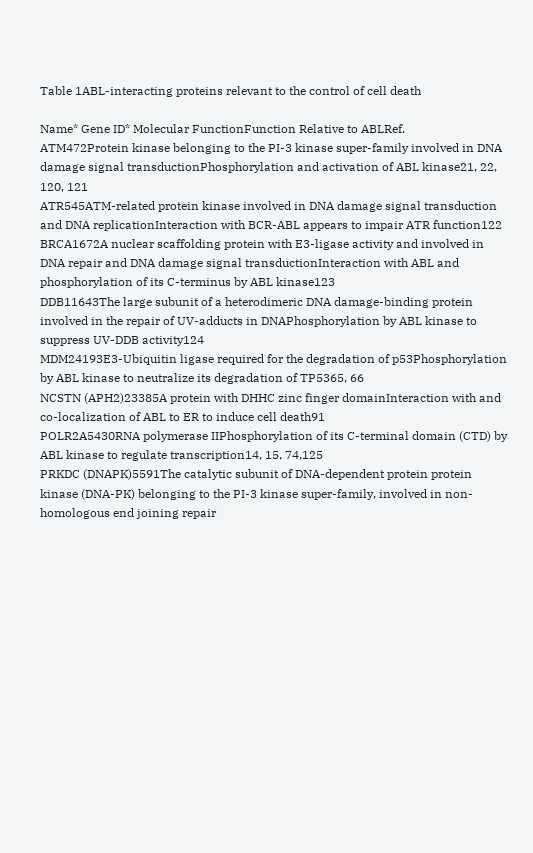Table 1ABL-interacting proteins relevant to the control of cell death

Name* Gene ID* Molecular FunctionFunction Relative to ABLRef.
ATM472Protein kinase belonging to the PI-3 kinase super-family involved in DNA damage signal transductionPhosphorylation and activation of ABL kinase21, 22, 120, 121
ATR545ATM-related protein kinase involved in DNA damage signal transduction and DNA replicationInteraction with BCR-ABL appears to impair ATR function122
BRCA1672A nuclear scaffolding protein with E3-ligase activity and involved in DNA repair and DNA damage signal transductionInteraction with ABL and phosphorylation of its C-terminus by ABL kinase123
DDB11643The large subunit of a heterodimeric DNA damage-binding protein involved in the repair of UV-adducts in DNAPhosphorylation by ABL kinase to suppress UV-DDB activity124
MDM24193E3-Ubiquitin ligase required for the degradation of p53Phosphorylation by ABL kinase to neutralize its degradation of TP5365, 66
NCSTN (APH2)23385A protein with DHHC zinc finger domainInteraction with and co-localization of ABL to ER to induce cell death91
POLR2A5430RNA polymerase IIPhosphorylation of its C-terminal domain (CTD) by ABL kinase to regulate transcription14, 15, 74,125
PRKDC (DNAPK)5591The catalytic subunit of DNA-dependent protein protein kinase (DNA-PK) belonging to the PI-3 kinase super-family, involved in non-homologous end joining repair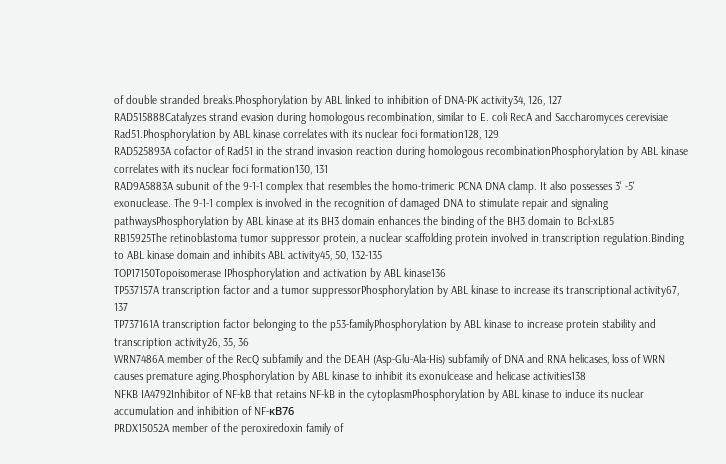of double stranded breaks.Phosphorylation by ABL linked to inhibition of DNA-PK activity34, 126, 127
RAD515888Catalyzes strand evasion during homologous recombination, similar to E. coli RecA and Saccharomyces cerevisiae Rad51.Phosphorylation by ABL kinase correlates with its nuclear foci formation128, 129
RAD525893A cofactor of Rad51 in the strand invasion reaction during homologous recombinationPhosphorylation by ABL kinase correlates with its nuclear foci formation130, 131
RAD9A5883A subunit of the 9-1-1 complex that resembles the homo-trimeric PCNA DNA clamp. It also possesses 3' -5' exonuclease. The 9-1-1 complex is involved in the recognition of damaged DNA to stimulate repair and signaling pathwaysPhosphorylation by ABL kinase at its BH3 domain enhances the binding of the BH3 domain to Bcl-xL85
RB15925The retinoblastoma tumor suppressor protein, a nuclear scaffolding protein involved in transcription regulation.Binding to ABL kinase domain and inhibits ABL activity45, 50, 132-135
TOP17150Topoisomerase IPhosphorylation and activation by ABL kinase136
TP537157A transcription factor and a tumor suppressorPhosphorylation by ABL kinase to increase its transcriptional activity67, 137
TP737161A transcription factor belonging to the p53-familyPhosphorylation by ABL kinase to increase protein stability and transcription activity26, 35, 36
WRN7486A member of the RecQ subfamily and the DEAH (Asp-Glu-Ala-His) subfamily of DNA and RNA helicases, loss of WRN causes premature aging.Phosphorylation by ABL kinase to inhibit its exonulcease and helicase activities138
NFKB IA4792Inhibitor of NF-kB that retains NF-kB in the cytoplasmPhosphorylation by ABL kinase to induce its nuclear accumulation and inhibition of NF-κB76
PRDX15052A member of the peroxiredoxin family of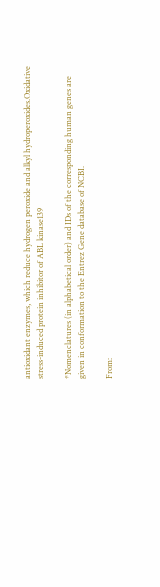antioxidant enzymes, which reduce hydrogen peroxide and alkyl hydroperoxides.Oxidative stress-induced protein inhibitor of ABL kinase139

*Nomenclatures (in alphabetical order) and IDs of the corresponding human genes are given in conformation to the Entrez Gene database of NCBI.

From: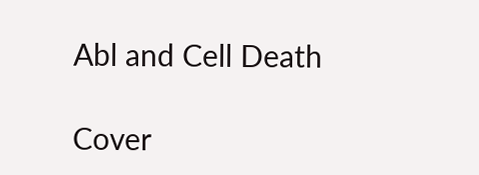Abl and Cell Death

Cover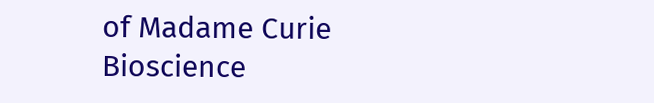of Madame Curie Bioscience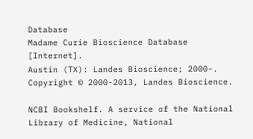Database
Madame Curie Bioscience Database [Internet].
Austin (TX): Landes Bioscience; 2000-.
Copyright © 2000-2013, Landes Bioscience.

NCBI Bookshelf. A service of the National Library of Medicine, National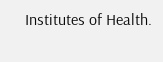Institutes of Health.